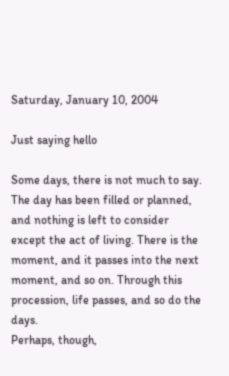Saturday, January 10, 2004

Just saying hello

Some days, there is not much to say. The day has been filled or planned, and nothing is left to consider except the act of living. There is the moment, and it passes into the next moment, and so on. Through this procession, life passes, and so do the days.
Perhaps, though,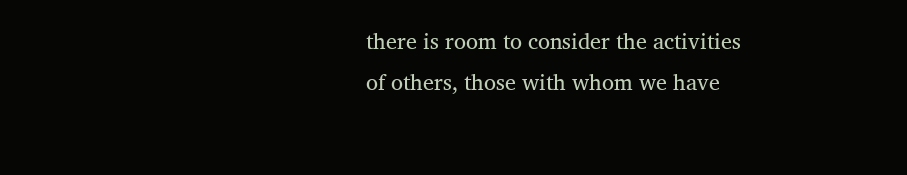there is room to consider the activities of others, those with whom we have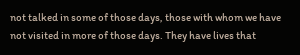not talked in some of those days, those with whom we have not visited in more of those days. They have lives that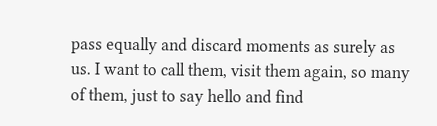pass equally and discard moments as surely as us. I want to call them, visit them again, so many of them, just to say hello and find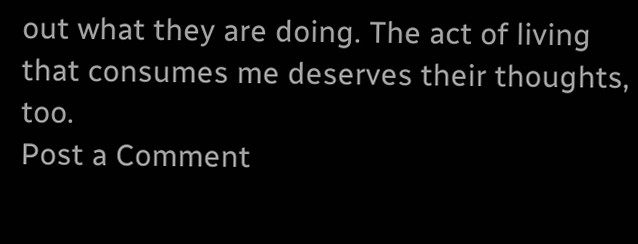out what they are doing. The act of living that consumes me deserves their thoughts, too.
Post a Comment